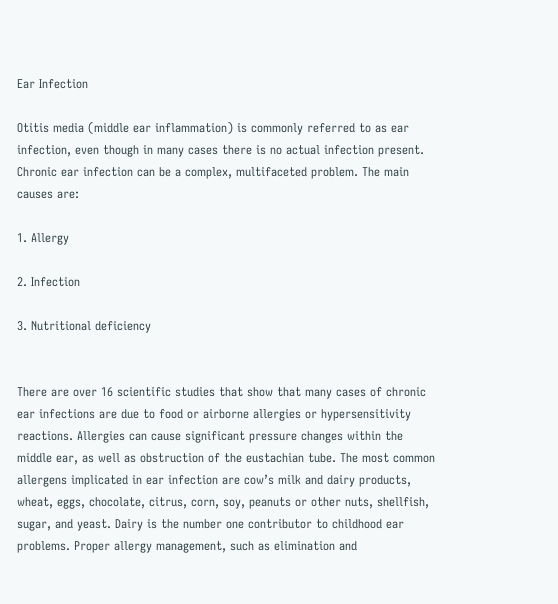Ear Infection

Otitis media (middle ear inflammation) is commonly referred to as ear infection, even though in many cases there is no actual infection present. Chronic ear infection can be a complex, multifaceted problem. The main causes are:

1. Allergy

2. Infection

3. Nutritional deficiency


There are over 16 scientific studies that show that many cases of chronic ear infections are due to food or airborne allergies or hypersensitivity reactions. Allergies can cause significant pressure changes within the middle ear, as well as obstruction of the eustachian tube. The most common allergens implicated in ear infection are cow’s milk and dairy products, wheat, eggs, chocolate, citrus, corn, soy, peanuts or other nuts, shellfish, sugar, and yeast. Dairy is the number one contributor to childhood ear problems. Proper allergy management, such as elimination and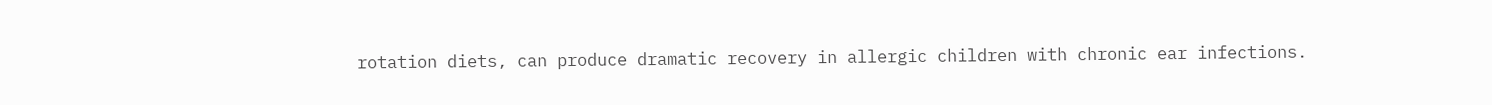rotation diets, can produce dramatic recovery in allergic children with chronic ear infections.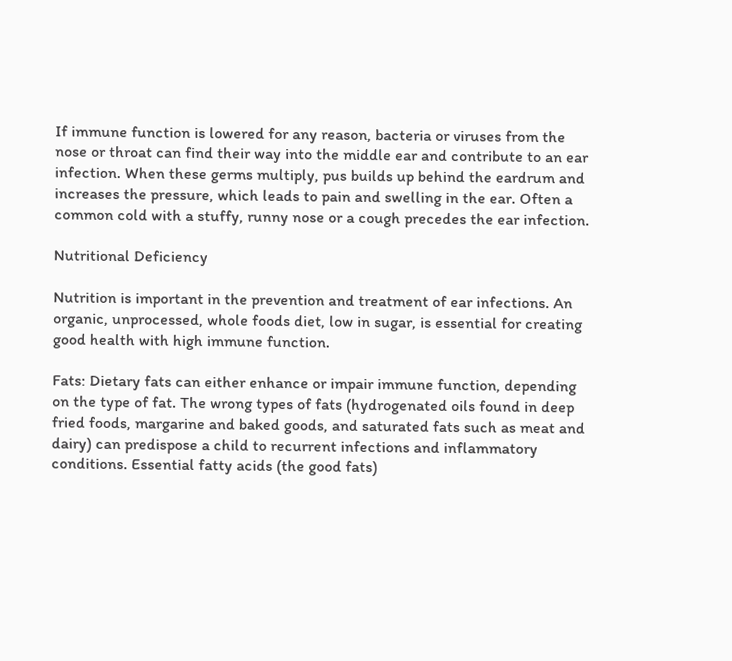If immune function is lowered for any reason, bacteria or viruses from the nose or throat can find their way into the middle ear and contribute to an ear infection. When these germs multiply, pus builds up behind the eardrum and increases the pressure, which leads to pain and swelling in the ear. Often a common cold with a stuffy, runny nose or a cough precedes the ear infection.

Nutritional Deficiency

Nutrition is important in the prevention and treatment of ear infections. An organic, unprocessed, whole foods diet, low in sugar, is essential for creating good health with high immune function.

Fats: Dietary fats can either enhance or impair immune function, depending on the type of fat. The wrong types of fats (hydrogenated oils found in deep fried foods, margarine and baked goods, and saturated fats such as meat and dairy) can predispose a child to recurrent infections and inflammatory conditions. Essential fatty acids (the good fats)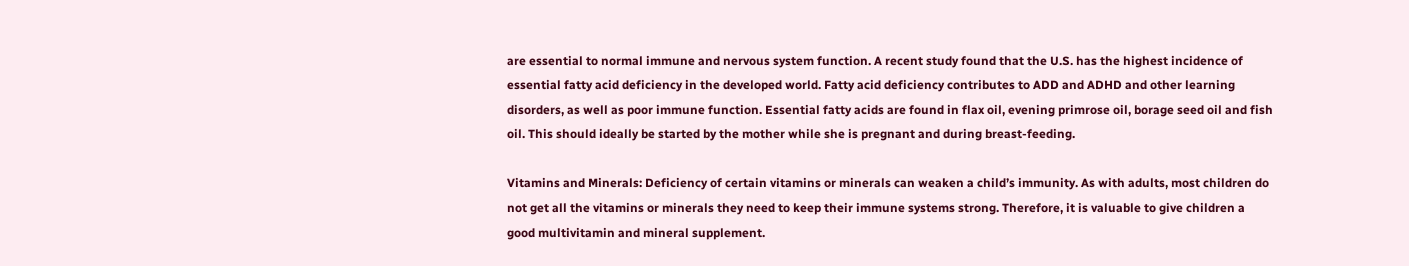are essential to normal immune and nervous system function. A recent study found that the U.S. has the highest incidence of essential fatty acid deficiency in the developed world. Fatty acid deficiency contributes to ADD and ADHD and other learning disorders, as well as poor immune function. Essential fatty acids are found in flax oil, evening primrose oil, borage seed oil and fish oil. This should ideally be started by the mother while she is pregnant and during breast-feeding.

Vitamins and Minerals: Deficiency of certain vitamins or minerals can weaken a child’s immunity. As with adults, most children do not get all the vitamins or minerals they need to keep their immune systems strong. Therefore, it is valuable to give children a good multivitamin and mineral supplement.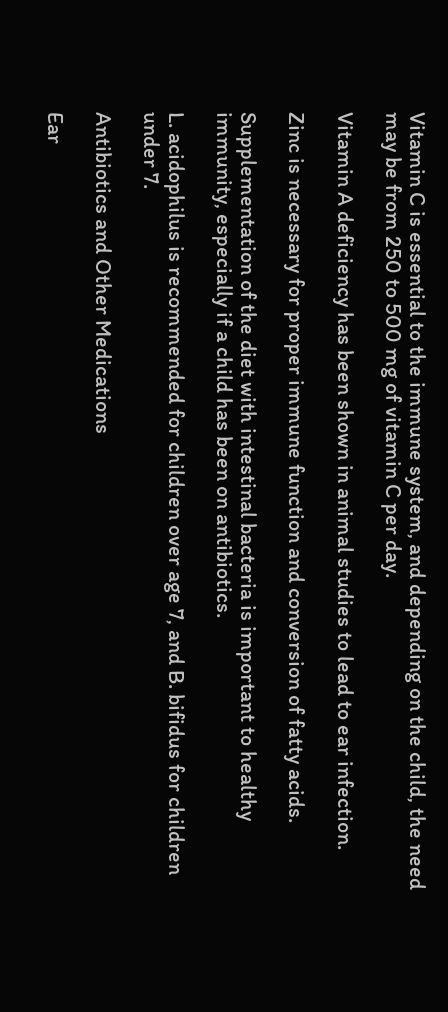Vitamin C is essential to the immune system, and depending on the child, the need may be from 250 to 500 mg of vitamin C per day.

Vitamin A deficiency has been shown in animal studies to lead to ear infection.

Zinc is necessary for proper immune function and conversion of fatty acids.

Supplementation of the diet with intestinal bacteria is important to healthy immunity, especially if a child has been on antibiotics.

L. acidophilus is recommended for children over age 7, and B. bifidus for children under 7.

Antibiotics and Other Medications

Ear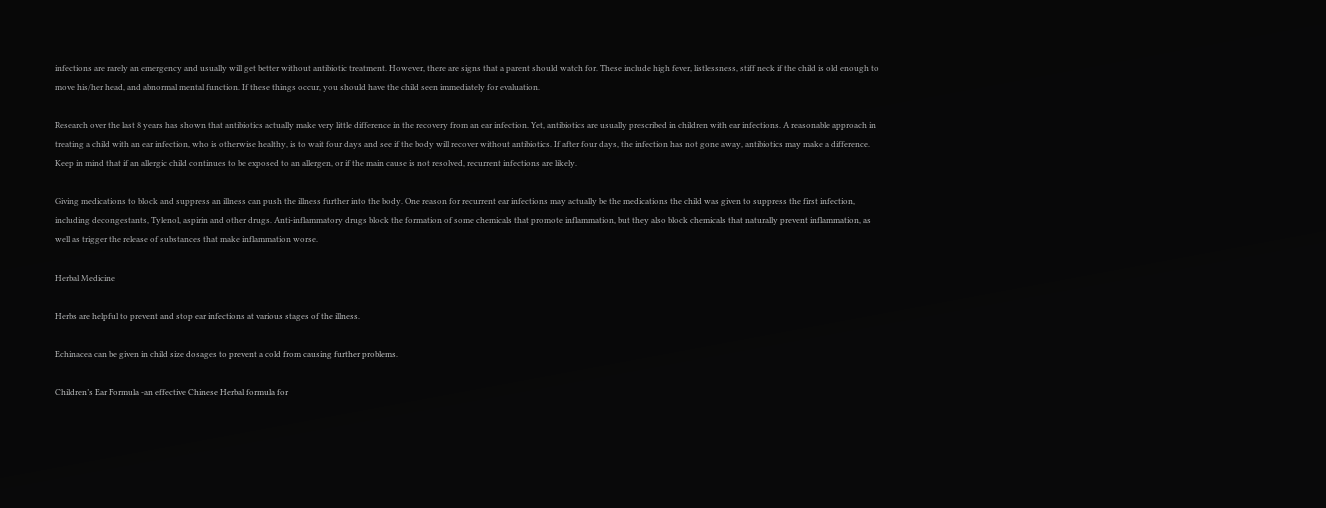infections are rarely an emergency and usually will get better without antibiotic treatment. However, there are signs that a parent should watch for. These include high fever, listlessness, stiff neck if the child is old enough to move his/her head, and abnormal mental function. If these things occur, you should have the child seen immediately for evaluation.

Research over the last 8 years has shown that antibiotics actually make very little difference in the recovery from an ear infection. Yet, antibiotics are usually prescribed in children with ear infections. A reasonable approach in treating a child with an ear infection, who is otherwise healthy, is to wait four days and see if the body will recover without antibiotics. If after four days, the infection has not gone away, antibiotics may make a difference. Keep in mind that if an allergic child continues to be exposed to an allergen, or if the main cause is not resolved, recurrent infections are likely.

Giving medications to block and suppress an illness can push the illness further into the body. One reason for recurrent ear infections may actually be the medications the child was given to suppress the first infection, including decongestants, Tylenol, aspirin and other drugs. Anti-inflammatory drugs block the formation of some chemicals that promote inflammation, but they also block chemicals that naturally prevent inflammation, as well as trigger the release of substances that make inflammation worse.

Herbal Medicine

Herbs are helpful to prevent and stop ear infections at various stages of the illness.

Echinacea can be given in child size dosages to prevent a cold from causing further problems.

Children’s Ear Formula -an effective Chinese Herbal formula for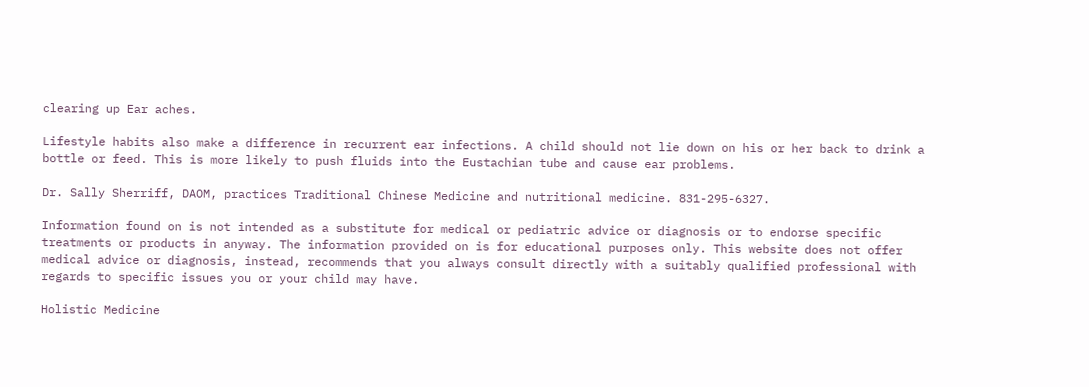clearing up Ear aches.

Lifestyle habits also make a difference in recurrent ear infections. A child should not lie down on his or her back to drink a bottle or feed. This is more likely to push fluids into the Eustachian tube and cause ear problems.

Dr. Sally Sherriff, DAOM, practices Traditional Chinese Medicine and nutritional medicine. 831-295-6327.

Information found on is not intended as a substitute for medical or pediatric advice or diagnosis or to endorse specific treatments or products in anyway. The information provided on is for educational purposes only. This website does not offer medical advice or diagnosis, instead, recommends that you always consult directly with a suitably qualified professional with regards to specific issues you or your child may have.

Holistic Medicine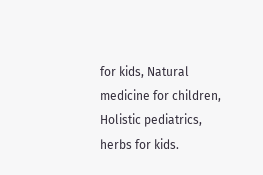for kids, Natural medicine for children, Holistic pediatrics, herbs for kids.